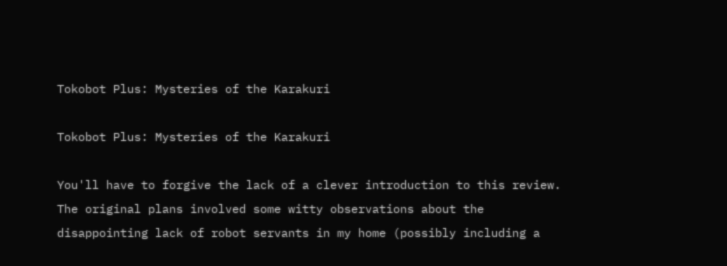Tokobot Plus: Mysteries of the Karakuri

Tokobot Plus: Mysteries of the Karakuri

You'll have to forgive the lack of a clever introduction to this review. The original plans involved some witty observations about the disappointing lack of robot servants in my home (possibly including a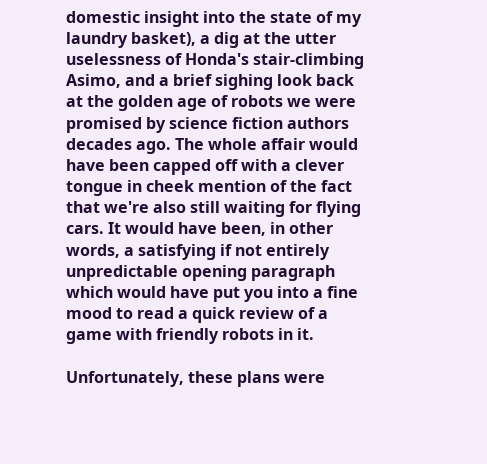domestic insight into the state of my laundry basket), a dig at the utter uselessness of Honda's stair-climbing Asimo, and a brief sighing look back at the golden age of robots we were promised by science fiction authors decades ago. The whole affair would have been capped off with a clever tongue in cheek mention of the fact that we're also still waiting for flying cars. It would have been, in other words, a satisfying if not entirely unpredictable opening paragraph which would have put you into a fine mood to read a quick review of a game with friendly robots in it.

Unfortunately, these plans were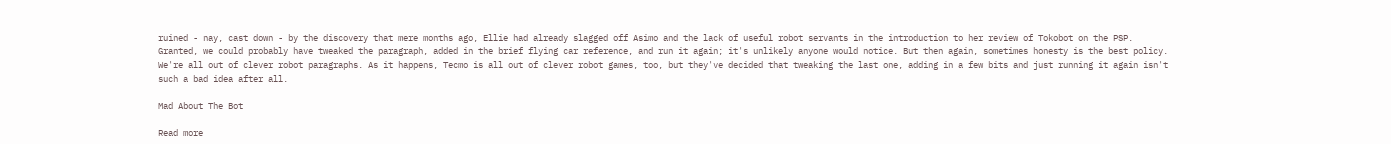ruined - nay, cast down - by the discovery that mere months ago, Ellie had already slagged off Asimo and the lack of useful robot servants in the introduction to her review of Tokobot on the PSP. Granted, we could probably have tweaked the paragraph, added in the brief flying car reference, and run it again; it's unlikely anyone would notice. But then again, sometimes honesty is the best policy. We're all out of clever robot paragraphs. As it happens, Tecmo is all out of clever robot games, too, but they've decided that tweaking the last one, adding in a few bits and just running it again isn't such a bad idea after all.

Mad About The Bot

Read more